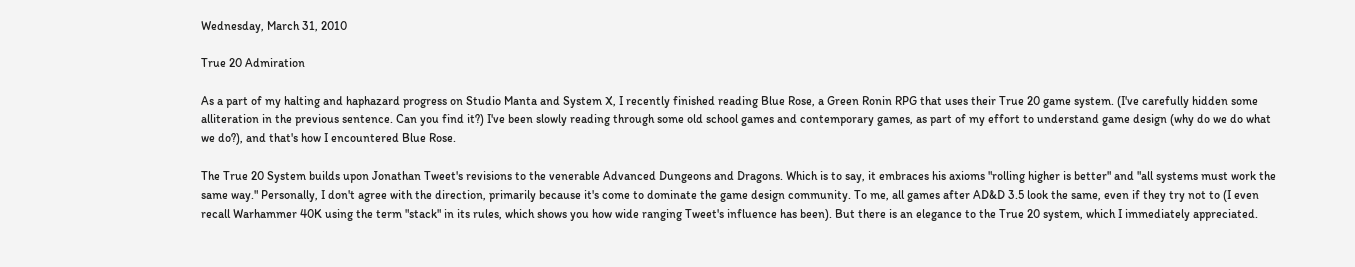Wednesday, March 31, 2010

True 20 Admiration

As a part of my halting and haphazard progress on Studio Manta and System X, I recently finished reading Blue Rose, a Green Ronin RPG that uses their True 20 game system. (I've carefully hidden some alliteration in the previous sentence. Can you find it?) I've been slowly reading through some old school games and contemporary games, as part of my effort to understand game design (why do we do what we do?), and that's how I encountered Blue Rose.

The True 20 System builds upon Jonathan Tweet's revisions to the venerable Advanced Dungeons and Dragons. Which is to say, it embraces his axioms "rolling higher is better" and "all systems must work the same way." Personally, I don't agree with the direction, primarily because it's come to dominate the game design community. To me, all games after AD&D 3.5 look the same, even if they try not to (I even recall Warhammer 40K using the term "stack" in its rules, which shows you how wide ranging Tweet's influence has been). But there is an elegance to the True 20 system, which I immediately appreciated.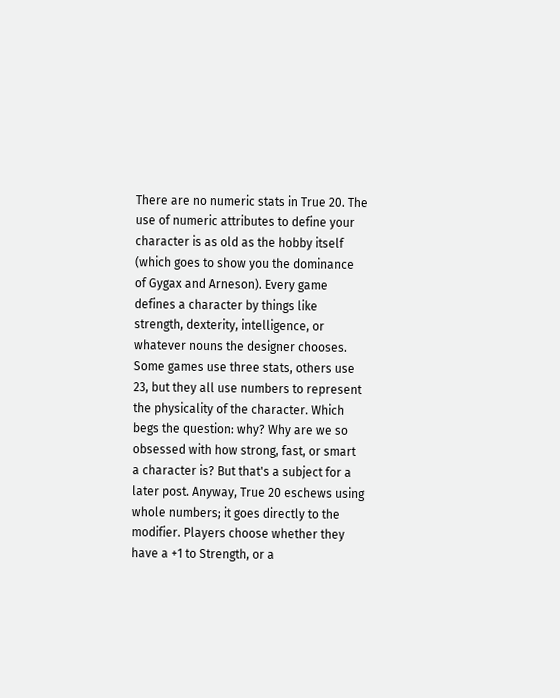There are no numeric stats in True 20. The use of numeric attributes to define your character is as old as the hobby itself (which goes to show you the dominance of Gygax and Arneson). Every game defines a character by things like strength, dexterity, intelligence, or whatever nouns the designer chooses. Some games use three stats, others use 23, but they all use numbers to represent the physicality of the character. Which begs the question: why? Why are we so obsessed with how strong, fast, or smart a character is? But that's a subject for a later post. Anyway, True 20 eschews using whole numbers; it goes directly to the modifier. Players choose whether they have a +1 to Strength, or a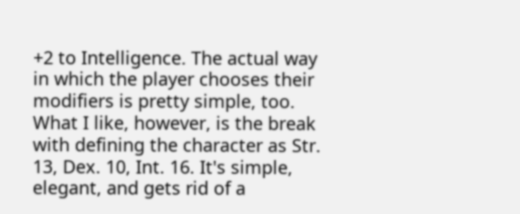+2 to Intelligence. The actual way in which the player chooses their modifiers is pretty simple, too. What I like, however, is the break with defining the character as Str. 13, Dex. 10, Int. 16. It's simple, elegant, and gets rid of a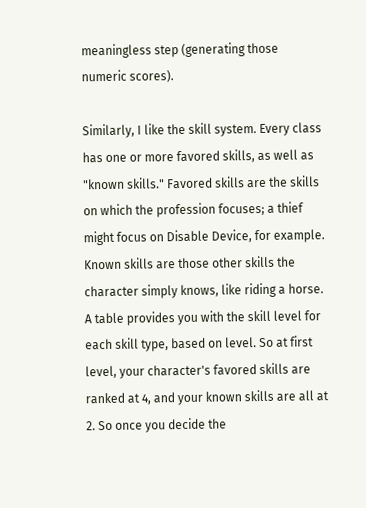meaningless step (generating those numeric scores).

Similarly, I like the skill system. Every class has one or more favored skills, as well as "known skills." Favored skills are the skills on which the profession focuses; a thief might focus on Disable Device, for example. Known skills are those other skills the character simply knows, like riding a horse. A table provides you with the skill level for each skill type, based on level. So at first level, your character's favored skills are ranked at 4, and your known skills are all at 2. So once you decide the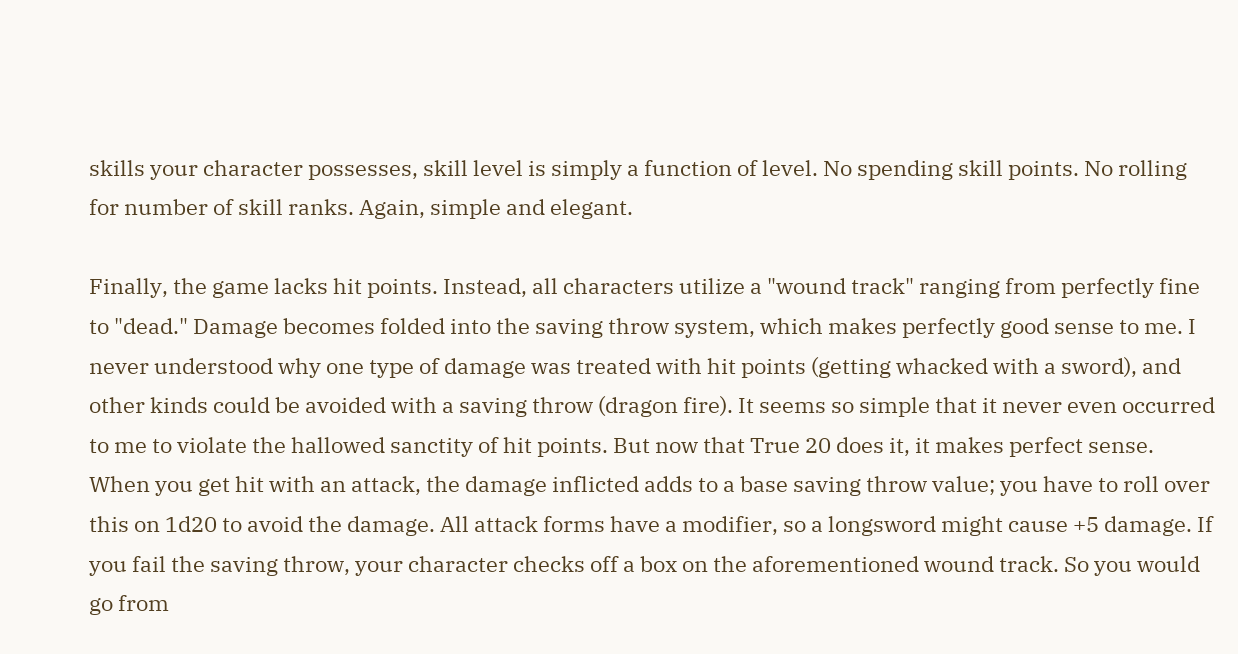skills your character possesses, skill level is simply a function of level. No spending skill points. No rolling for number of skill ranks. Again, simple and elegant.

Finally, the game lacks hit points. Instead, all characters utilize a "wound track" ranging from perfectly fine to "dead." Damage becomes folded into the saving throw system, which makes perfectly good sense to me. I never understood why one type of damage was treated with hit points (getting whacked with a sword), and other kinds could be avoided with a saving throw (dragon fire). It seems so simple that it never even occurred to me to violate the hallowed sanctity of hit points. But now that True 20 does it, it makes perfect sense. When you get hit with an attack, the damage inflicted adds to a base saving throw value; you have to roll over this on 1d20 to avoid the damage. All attack forms have a modifier, so a longsword might cause +5 damage. If you fail the saving throw, your character checks off a box on the aforementioned wound track. So you would go from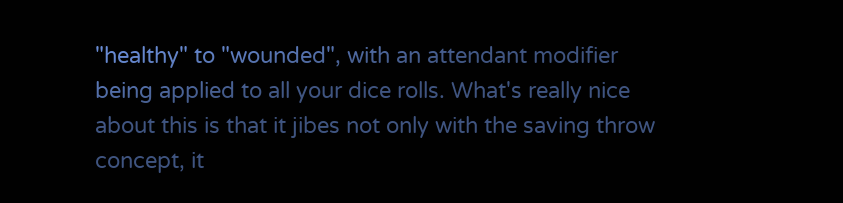"healthy" to "wounded", with an attendant modifier being applied to all your dice rolls. What's really nice about this is that it jibes not only with the saving throw concept, it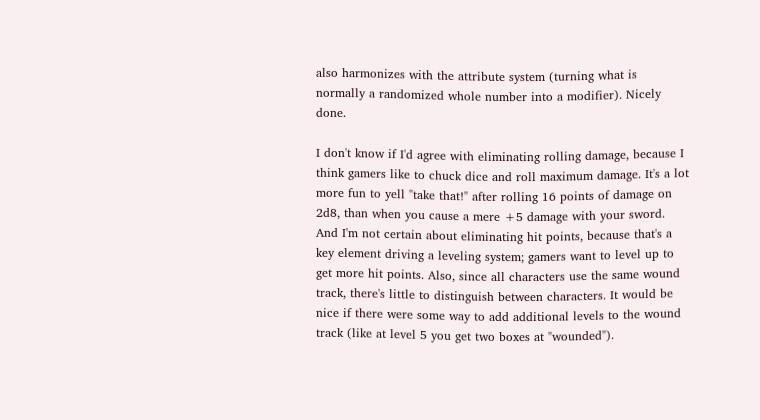also harmonizes with the attribute system (turning what is normally a randomized whole number into a modifier). Nicely done.

I don't know if I'd agree with eliminating rolling damage, because I think gamers like to chuck dice and roll maximum damage. It's a lot more fun to yell "take that!" after rolling 16 points of damage on 2d8, than when you cause a mere +5 damage with your sword. And I'm not certain about eliminating hit points, because that's a key element driving a leveling system; gamers want to level up to get more hit points. Also, since all characters use the same wound track, there's little to distinguish between characters. It would be nice if there were some way to add additional levels to the wound track (like at level 5 you get two boxes at "wounded").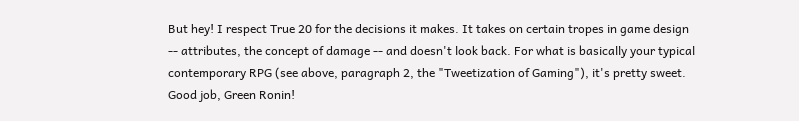But hey! I respect True 20 for the decisions it makes. It takes on certain tropes in game design -- attributes, the concept of damage -- and doesn't look back. For what is basically your typical contemporary RPG (see above, paragraph 2, the "Tweetization of Gaming"), it's pretty sweet. Good job, Green Ronin!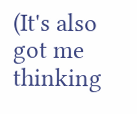(It's also got me thinking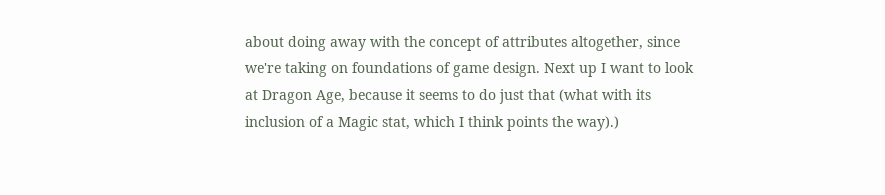about doing away with the concept of attributes altogether, since we're taking on foundations of game design. Next up I want to look at Dragon Age, because it seems to do just that (what with its inclusion of a Magic stat, which I think points the way).)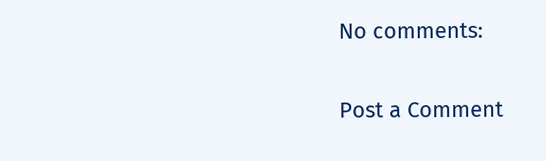No comments:

Post a Comment